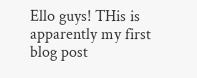Ello guys! THis is apparently my first blog post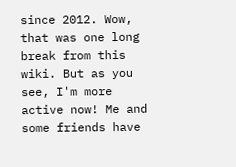since 2012. Wow, that was one long break from this wiki. But as you see, I'm more active now! Me and some friends have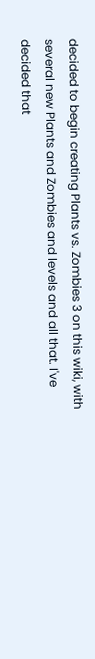decided to begin creating Plants vs. Zombies 3 on this wiki, with several new Plants and Zombies and levels and all that. I've decided that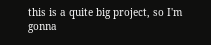this is a quite big project, so I'm gonna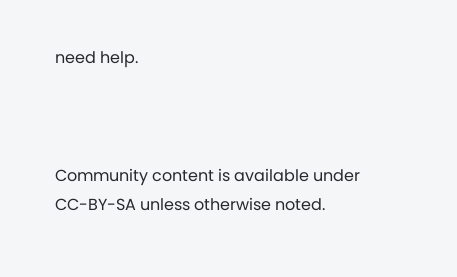need help.



Community content is available under CC-BY-SA unless otherwise noted.